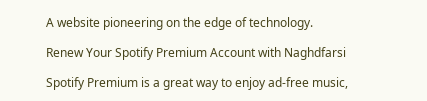A website pioneering on the edge of technology.

Renew Your Spotify Premium Account with Naghdfarsi

Spotify Premium is a great way to enjoy ad-free music,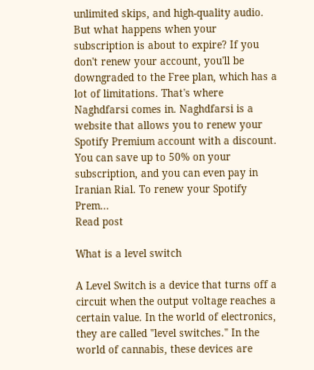unlimited skips, and high-quality audio. But what happens when your subscription is about to expire? If you don't renew your account, you'll be downgraded to the Free plan, which has a lot of limitations. That's where Naghdfarsi comes in. Naghdfarsi is a website that allows you to renew your Spotify Premium account with a discount. You can save up to 50% on your subscription, and you can even pay in Iranian Rial. To renew your Spotify Prem...
Read post

What is a level switch

A Level Switch is a device that turns off a circuit when the output voltage reaches a certain value. In the world of electronics, they are called "level switches." In the world of cannabis, these devices are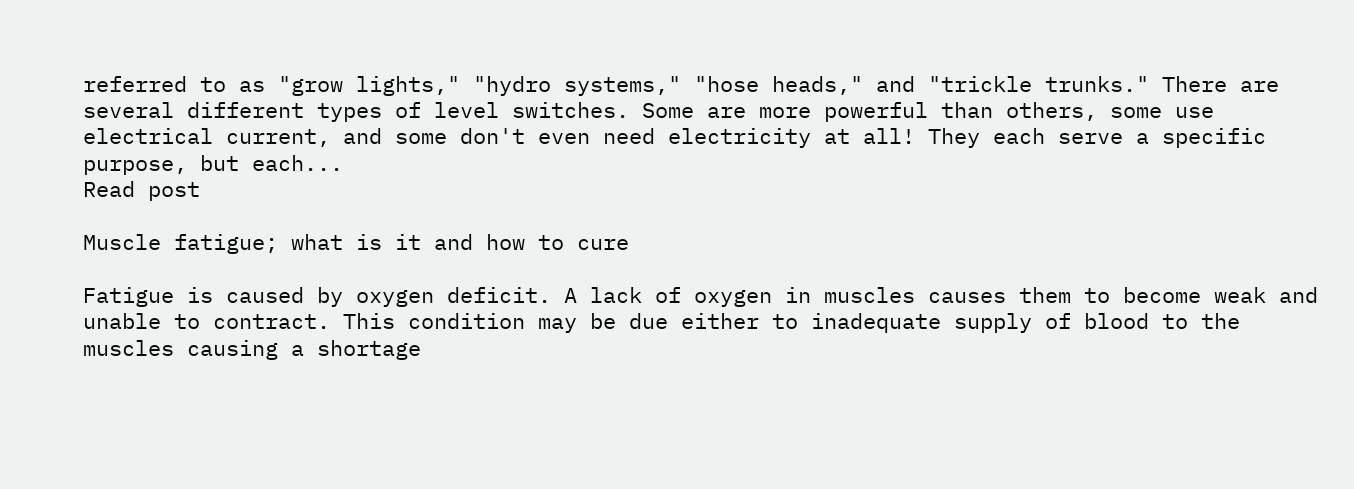referred to as "grow lights," "hydro systems," "hose heads," and "trickle trunks." There are several different types of level switches. Some are more powerful than others, some use electrical current, and some don't even need electricity at all! They each serve a specific purpose, but each...
Read post

Muscle fatigue; what is it and how to cure

Fatigue is caused by oxygen deficit. A lack of oxygen in muscles causes them to become weak and unable to contract. This condition may be due either to inadequate supply of blood to the muscles causing a shortage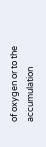of oxygen or to the accumulation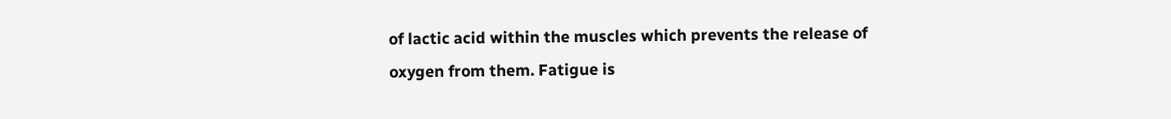of lactic acid within the muscles which prevents the release of oxygen from them. Fatigue is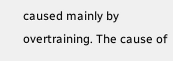caused mainly by overtraining. The cause of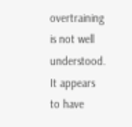overtraining is not well understood. It appears to have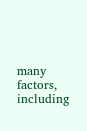many factors, including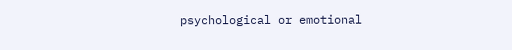psychological or emotional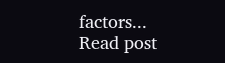factors...
Read post